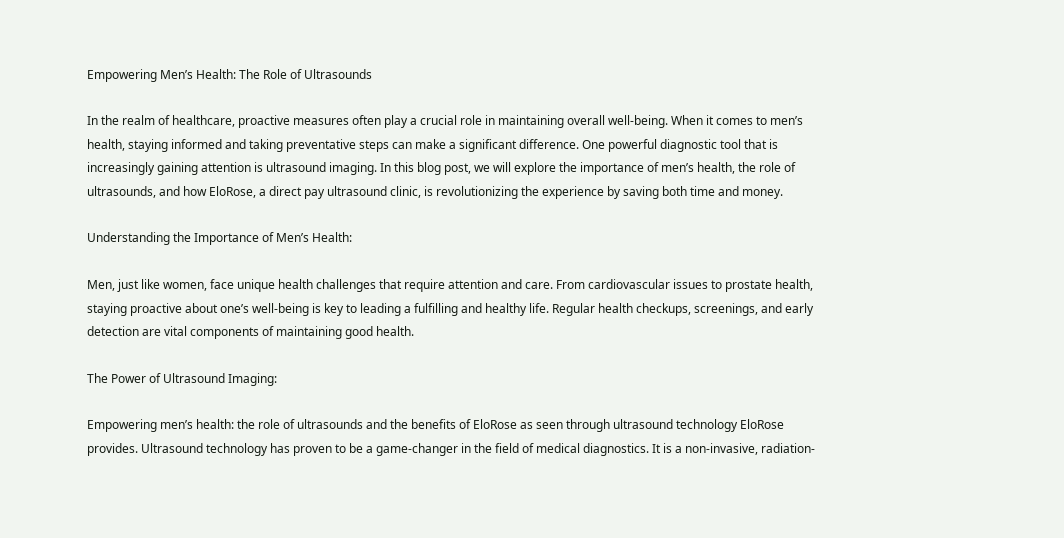Empowering Men’s Health: The Role of Ultrasounds

In the realm of healthcare, proactive measures often play a crucial role in maintaining overall well-being. When it comes to men’s health, staying informed and taking preventative steps can make a significant difference. One powerful diagnostic tool that is increasingly gaining attention is ultrasound imaging. In this blog post, we will explore the importance of men’s health, the role of ultrasounds, and how EloRose, a direct pay ultrasound clinic, is revolutionizing the experience by saving both time and money.

Understanding the Importance of Men’s Health:

Men, just like women, face unique health challenges that require attention and care. From cardiovascular issues to prostate health, staying proactive about one’s well-being is key to leading a fulfilling and healthy life. Regular health checkups, screenings, and early detection are vital components of maintaining good health.

The Power of Ultrasound Imaging:

Empowering men’s health: the role of ultrasounds and the benefits of EloRose as seen through ultrasound technology EloRose provides. Ultrasound technology has proven to be a game-changer in the field of medical diagnostics. It is a non-invasive, radiation-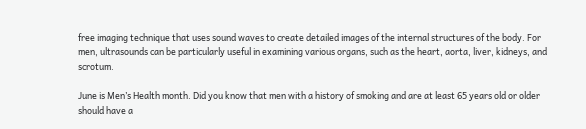free imaging technique that uses sound waves to create detailed images of the internal structures of the body. For men, ultrasounds can be particularly useful in examining various organs, such as the heart, aorta, liver, kidneys, and scrotum.

June is Men’s Health month. Did you know that men with a history of smoking and are at least 65 years old or older should have a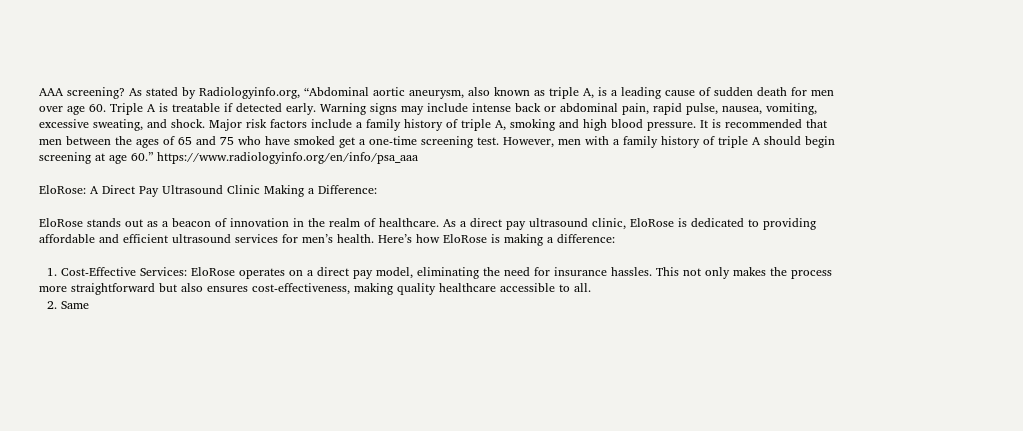AAA screening? As stated by Radiologyinfo.org, “Abdominal aortic aneurysm, also known as triple A, is a leading cause of sudden death for men over age 60. Triple A is treatable if detected early. Warning signs may include intense back or abdominal pain, rapid pulse, nausea, vomiting, excessive sweating, and shock. Major risk factors include a family history of triple A, smoking and high blood pressure. It is recommended that men between the ages of 65 and 75 who have smoked get a one-time screening test. However, men with a family history of triple A should begin screening at age 60.” https://www.radiologyinfo.org/en/info/psa_aaa

EloRose: A Direct Pay Ultrasound Clinic Making a Difference:

EloRose stands out as a beacon of innovation in the realm of healthcare. As a direct pay ultrasound clinic, EloRose is dedicated to providing affordable and efficient ultrasound services for men’s health. Here’s how EloRose is making a difference:

  1. Cost-Effective Services: EloRose operates on a direct pay model, eliminating the need for insurance hassles. This not only makes the process more straightforward but also ensures cost-effectiveness, making quality healthcare accessible to all.
  2. Same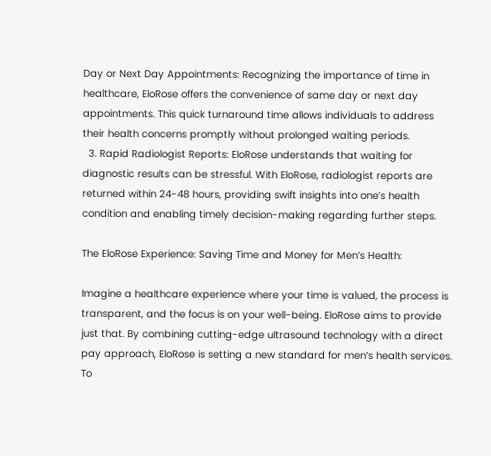Day or Next Day Appointments: Recognizing the importance of time in healthcare, EloRose offers the convenience of same day or next day appointments. This quick turnaround time allows individuals to address their health concerns promptly without prolonged waiting periods.
  3. Rapid Radiologist Reports: EloRose understands that waiting for diagnostic results can be stressful. With EloRose, radiologist reports are returned within 24-48 hours, providing swift insights into one’s health condition and enabling timely decision-making regarding further steps.

The EloRose Experience: Saving Time and Money for Men’s Health:

Imagine a healthcare experience where your time is valued, the process is transparent, and the focus is on your well-being. EloRose aims to provide just that. By combining cutting-edge ultrasound technology with a direct pay approach, EloRose is setting a new standard for men’s health services. To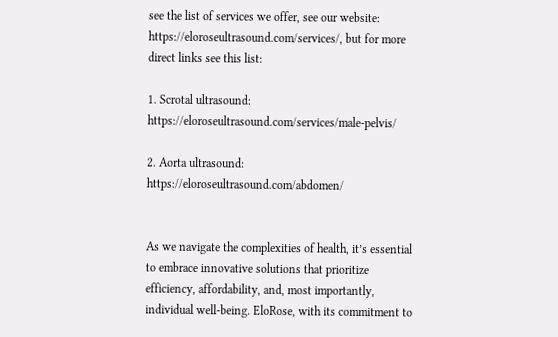see the list of services we offer, see our website: https://eloroseultrasound.com/services/, but for more direct links see this list:

1. Scrotal ultrasound: https://eloroseultrasound.com/services/male-pelvis/

2. Aorta ultrasound: https://eloroseultrasound.com/abdomen/


As we navigate the complexities of health, it’s essential to embrace innovative solutions that prioritize efficiency, affordability, and, most importantly, individual well-being. EloRose, with its commitment to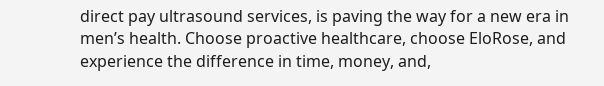direct pay ultrasound services, is paving the way for a new era in men’s health. Choose proactive healthcare, choose EloRose, and experience the difference in time, money, and,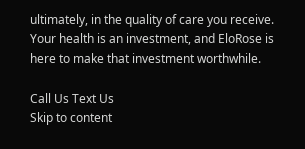ultimately, in the quality of care you receive. Your health is an investment, and EloRose is here to make that investment worthwhile.

Call Us Text Us
Skip to content